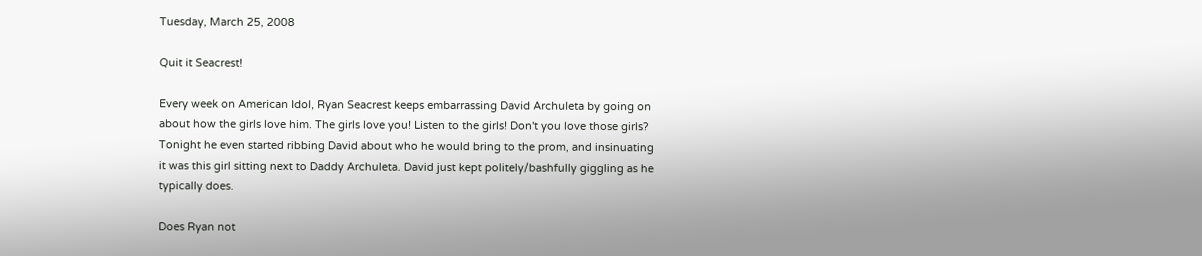Tuesday, March 25, 2008

Quit it Seacrest!

Every week on American Idol, Ryan Seacrest keeps embarrassing David Archuleta by going on about how the girls love him. The girls love you! Listen to the girls! Don't you love those girls? Tonight he even started ribbing David about who he would bring to the prom, and insinuating it was this girl sitting next to Daddy Archuleta. David just kept politely/bashfully giggling as he typically does.

Does Ryan not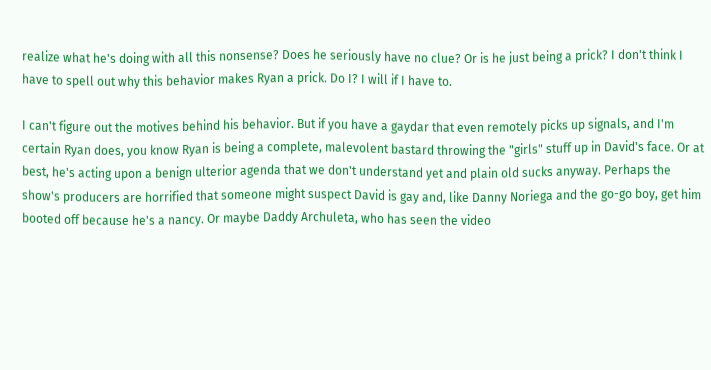realize what he's doing with all this nonsense? Does he seriously have no clue? Or is he just being a prick? I don't think I have to spell out why this behavior makes Ryan a prick. Do I? I will if I have to.

I can't figure out the motives behind his behavior. But if you have a gaydar that even remotely picks up signals, and I'm certain Ryan does, you know Ryan is being a complete, malevolent bastard throwing the "girls" stuff up in David's face. Or at best, he's acting upon a benign ulterior agenda that we don't understand yet and plain old sucks anyway. Perhaps the show's producers are horrified that someone might suspect David is gay and, like Danny Noriega and the go-go boy, get him booted off because he's a nancy. Or maybe Daddy Archuleta, who has seen the video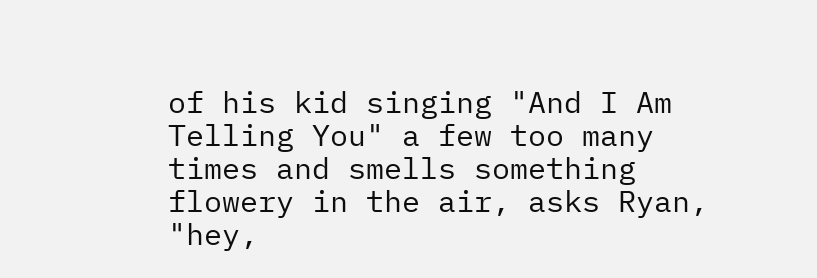of his kid singing "And I Am Telling You" a few too many times and smells something flowery in the air, asks Ryan, "hey,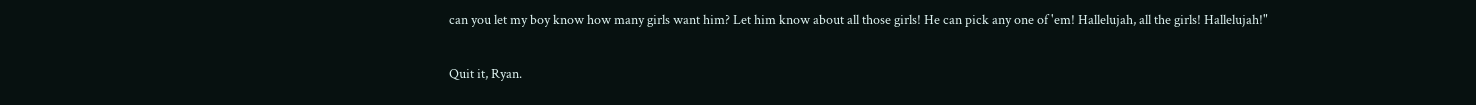can you let my boy know how many girls want him? Let him know about all those girls! He can pick any one of 'em! Hallelujah, all the girls! Hallelujah!"

Quit it, Ryan.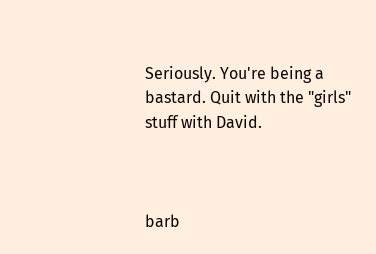Seriously. You're being a bastard. Quit with the "girls" stuff with David.



barb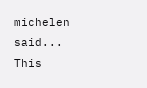michelen said...
This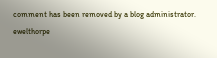comment has been removed by a blog administrator.
ewelthorpe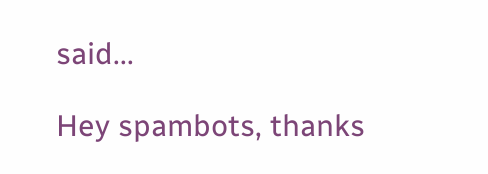said...

Hey spambots, thanks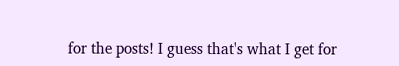for the posts! I guess that's what I get for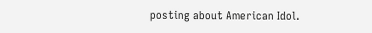posting about American Idol.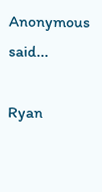Anonymous said...

Ryan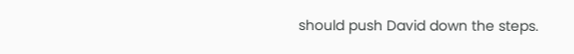should push David down the steps.